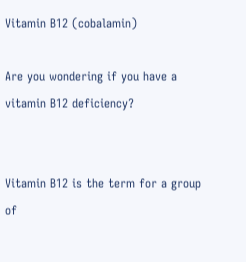Vitamin B12 (cobalamin)

Are you wondering if you have a vitamin B12 deficiency?


Vitamin B12 is the term for a group of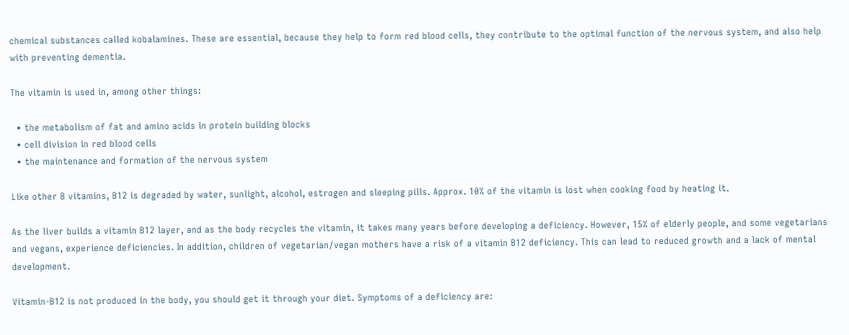chemical substances called kobalamines. These are essential, because they help to form red blood cells, they contribute to the optimal function of the nervous system, and also help with preventing dementia.

The vitamin is used in, among other things:

  • the metabolism of fat and amino acids in protein building blocks
  • cell division in red blood cells
  • the maintenance and formation of the nervous system

Like other B vitamins, B12 is degraded by water, sunlight, alcohol, estrogen and sleeping pills. Approx. 10% of the vitamin is lost when cooking food by heating it.

As the liver builds a vitamin B12 layer, and as the body recycles the vitamin, it takes many years before developing a deficiency. However, 15% of elderly people, and some vegetarians and vegans, experience deficiencies. In addition, children of vegetarian/vegan mothers have a risk of a vitamin B12 deficiency. This can lead to reduced growth and a lack of mental development.

Vitamin-B12 is not produced in the body, you should get it through your diet. Symptoms of a deficiency are: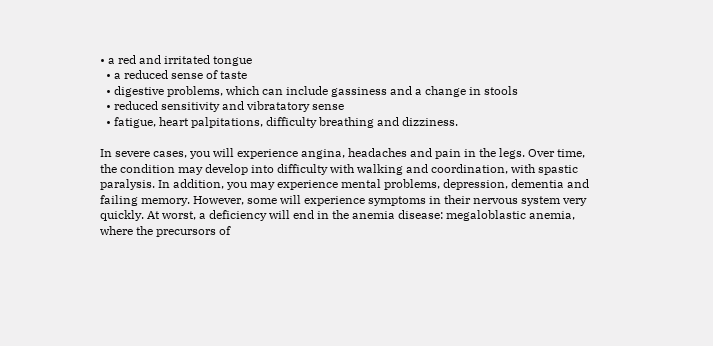• a red and irritated tongue
  • a reduced sense of taste
  • digestive problems, which can include gassiness and a change in stools
  • reduced sensitivity and vibratatory sense
  • fatigue, heart palpitations, difficulty breathing and dizziness.

In severe cases, you will experience angina, headaches and pain in the legs. Over time, the condition may develop into difficulty with walking and coordination, with spastic paralysis. In addition, you may experience mental problems, depression, dementia and failing memory. However, some will experience symptoms in their nervous system very quickly. At worst, a deficiency will end in the anemia disease: megaloblastic anemia, where the precursors of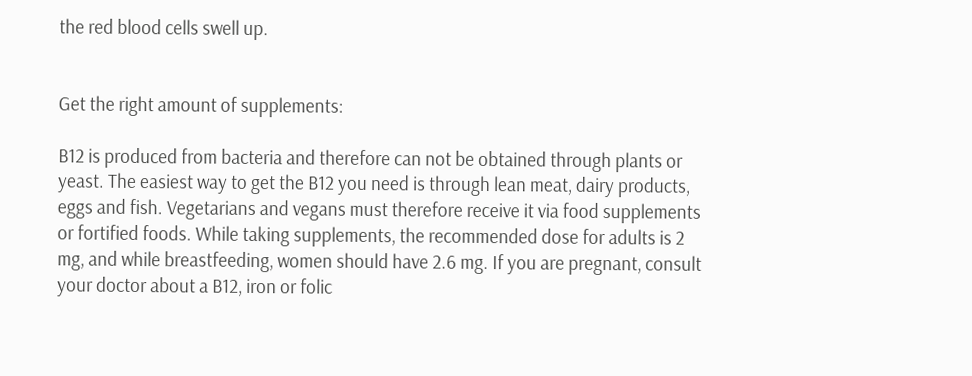the red blood cells swell up.


Get the right amount of supplements:

B12 is produced from bacteria and therefore can not be obtained through plants or yeast. The easiest way to get the B12 you need is through lean meat, dairy products, eggs and fish. Vegetarians and vegans must therefore receive it via food supplements or fortified foods. While taking supplements, the recommended dose for adults is 2 mg, and while breastfeeding, women should have 2.6 mg. If you are pregnant, consult your doctor about a B12, iron or folic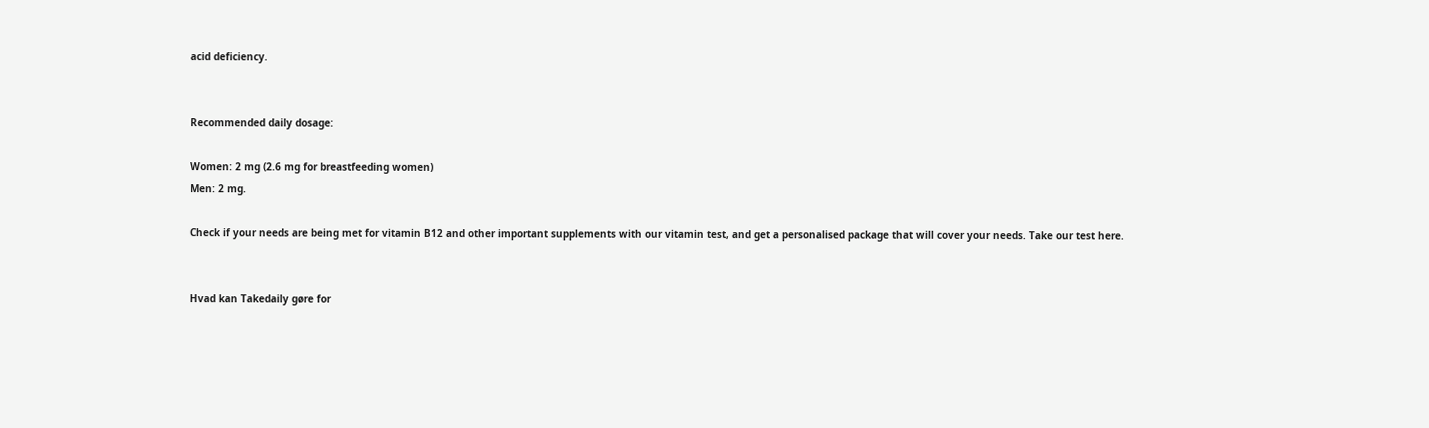acid deficiency.


Recommended daily dosage:

Women: 2 mg (2.6 mg for breastfeeding women)
Men: 2 mg.

Check if your needs are being met for vitamin B12 and other important supplements with our vitamin test, and get a personalised package that will cover your needs. Take our test here.


Hvad kan Takedaily gøre for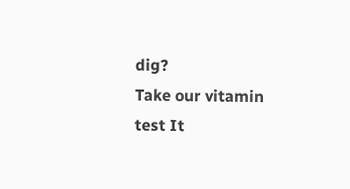dig?
Take our vitamin test It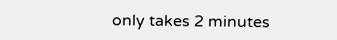only takes 2 minutes